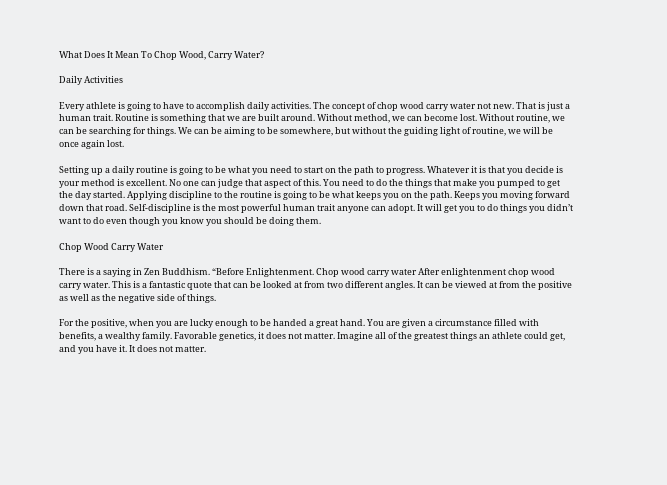What Does It Mean To Chop Wood, Carry Water?

Daily Activities

Every athlete is going to have to accomplish daily activities. The concept of chop wood carry water not new. That is just a human trait. Routine is something that we are built around. Without method, we can become lost. Without routine, we can be searching for things. We can be aiming to be somewhere, but without the guiding light of routine, we will be once again lost.

Setting up a daily routine is going to be what you need to start on the path to progress. Whatever it is that you decide is your method is excellent. No one can judge that aspect of this. You need to do the things that make you pumped to get the day started. Applying discipline to the routine is going to be what keeps you on the path. Keeps you moving forward down that road. Self-discipline is the most powerful human trait anyone can adopt. It will get you to do things you didn’t want to do even though you know you should be doing them.

Chop Wood Carry Water

There is a saying in Zen Buddhism. “Before Enlightenment. Chop wood carry water After enlightenment chop wood carry water. This is a fantastic quote that can be looked at from two different angles. It can be viewed at from the positive as well as the negative side of things.

For the positive, when you are lucky enough to be handed a great hand. You are given a circumstance filled with benefits, a wealthy family. Favorable genetics, it does not matter. Imagine all of the greatest things an athlete could get, and you have it. It does not matter.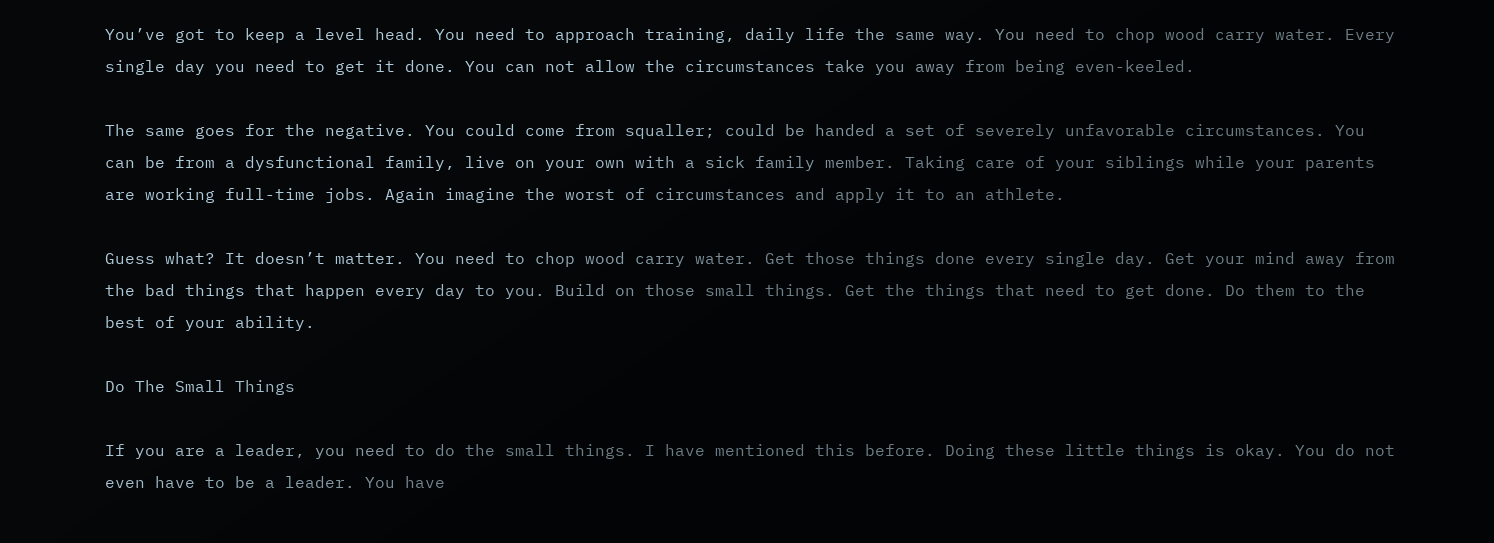You’ve got to keep a level head. You need to approach training, daily life the same way. You need to chop wood carry water. Every single day you need to get it done. You can not allow the circumstances take you away from being even-keeled.

The same goes for the negative. You could come from squaller; could be handed a set of severely unfavorable circumstances. You can be from a dysfunctional family, live on your own with a sick family member. Taking care of your siblings while your parents are working full-time jobs. Again imagine the worst of circumstances and apply it to an athlete.

Guess what? It doesn’t matter. You need to chop wood carry water. Get those things done every single day. Get your mind away from the bad things that happen every day to you. Build on those small things. Get the things that need to get done. Do them to the best of your ability.

Do The Small Things

If you are a leader, you need to do the small things. I have mentioned this before. Doing these little things is okay. You do not even have to be a leader. You have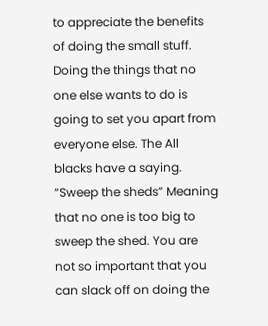to appreciate the benefits of doing the small stuff. Doing the things that no one else wants to do is going to set you apart from everyone else. The All blacks have a saying. “Sweep the sheds” Meaning that no one is too big to sweep the shed. You are not so important that you can slack off on doing the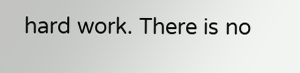hard work. There is no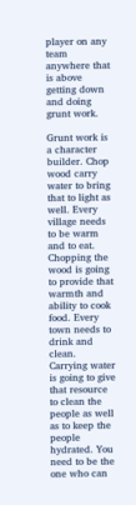player on any team anywhere that is above getting down and doing grunt work.

Grunt work is a character builder. Chop wood carry water to bring that to light as well. Every village needs to be warm and to eat. Chopping the wood is going to provide that warmth and ability to cook food. Every town needs to drink and clean. Carrying water is going to give that resource to clean the people as well as to keep the people hydrated. You need to be the one who can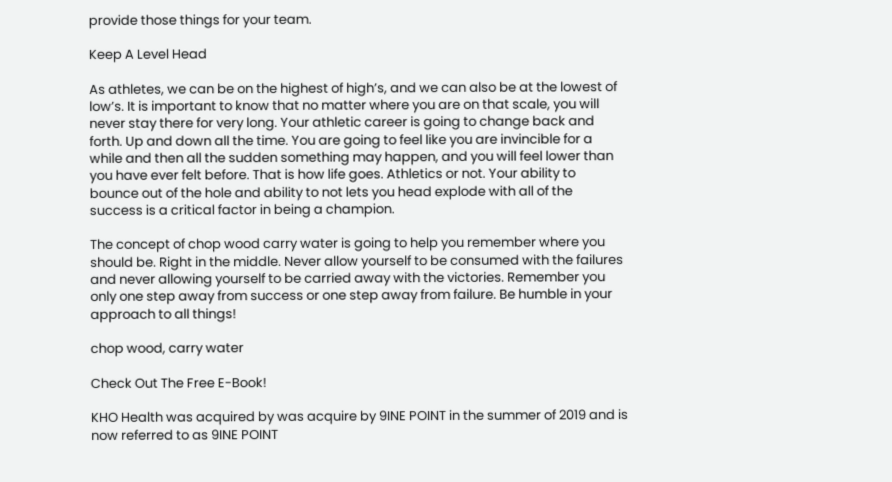provide those things for your team.

Keep A Level Head

As athletes, we can be on the highest of high’s, and we can also be at the lowest of low’s. It is important to know that no matter where you are on that scale, you will never stay there for very long. Your athletic career is going to change back and forth. Up and down all the time. You are going to feel like you are invincible for a while and then all the sudden something may happen, and you will feel lower than you have ever felt before. That is how life goes. Athletics or not. Your ability to bounce out of the hole and ability to not lets you head explode with all of the success is a critical factor in being a champion.

The concept of chop wood carry water is going to help you remember where you should be. Right in the middle. Never allow yourself to be consumed with the failures and never allowing yourself to be carried away with the victories. Remember you only one step away from success or one step away from failure. Be humble in your approach to all things!

chop wood, carry water

Check Out The Free E-Book!

KHO Health was acquired by was acquire by 9INE POINT in the summer of 2019 and is now referred to as 9INE POINT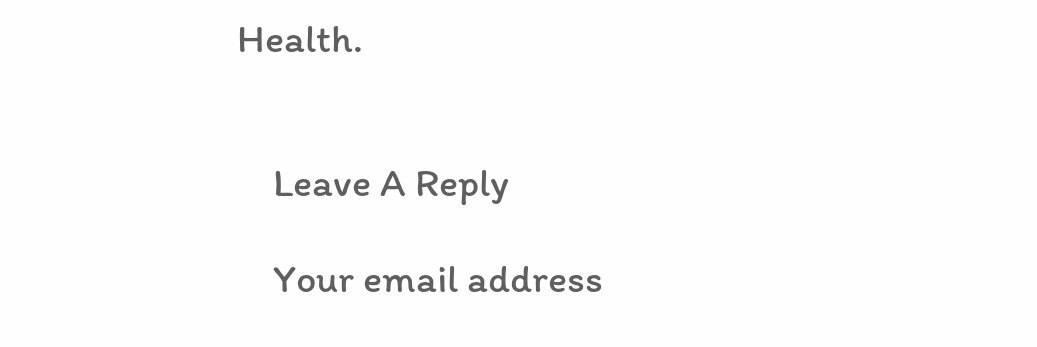Health.


    Leave A Reply

    Your email address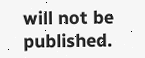will not be published.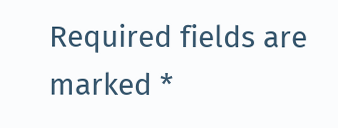Required fields are marked *